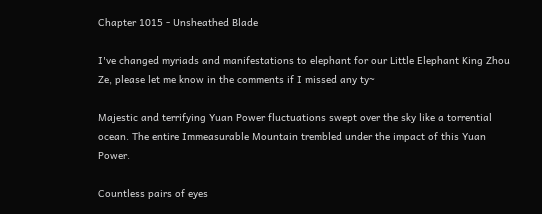Chapter 1015 - Unsheathed Blade

I've changed myriads and manifestations to elephant for our Little Elephant King Zhou Ze, please let me know in the comments if I missed any ty~

Majestic and terrifying Yuan Power fluctuations swept over the sky like a torrential ocean. The entire Immeasurable Mountain trembled under the impact of this Yuan Power.

Countless pairs of eyes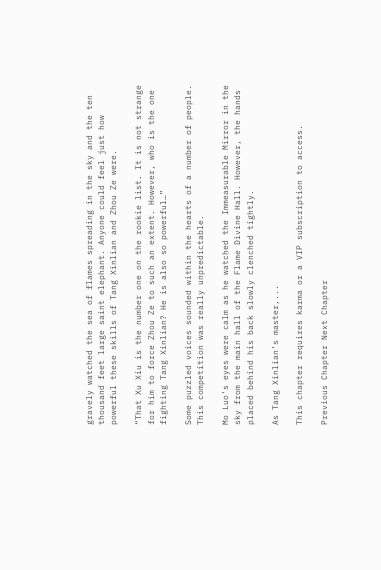gravely watched the sea of flames spreading in the sky and the ten thousand feet large saint elephant. Anyone could feel just how powerful these skills of Tang Xinlian and Zhou Ze were.

“That Xu Xiu is the number one on the rookie list. It is not strange for him to force Zhou Ze to such an extent. However, who is the one fighting Tang Xinlian? He is also so powerful…”

Some puzzled voices sounded within the hearts of a number of people. This competition was really unpredictable.

Mo Luo’s eyes were calm as he watched the Immeasurable Mirror in the sky from the main hall of the Flame Divine Hall. However, the hands placed behind his back slowly clenched tightly.

As Tang Xinlian’s master,...

This chapter requires karma or a VIP subscription to access.

Previous Chapter Next Chapter